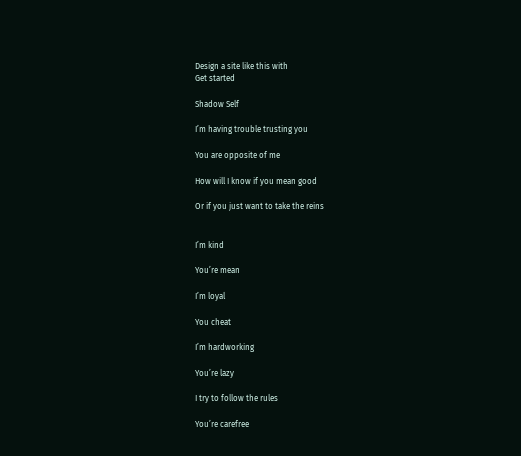Design a site like this with
Get started

Shadow Self

I’m having trouble trusting you

You are opposite of me

How will I know if you mean good

Or if you just want to take the reins


I’m kind

You’re mean

I’m loyal

You cheat

I’m hardworking

You’re lazy

I try to follow the rules

You’re carefree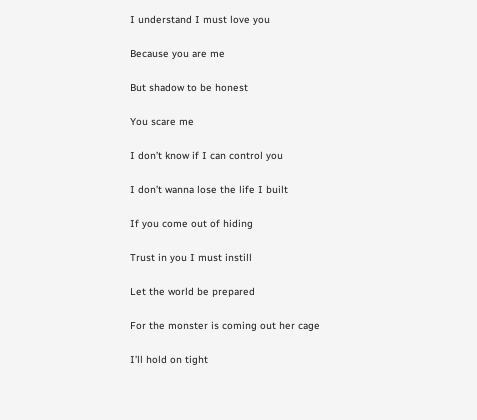I understand I must love you

Because you are me

But shadow to be honest

You scare me

I don’t know if I can control you

I don’t wanna lose the life I built

If you come out of hiding

Trust in you I must instill

Let the world be prepared

For the monster is coming out her cage

I’ll hold on tight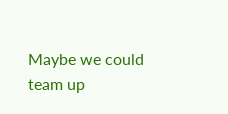Maybe we could team up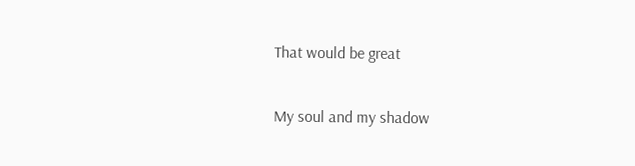That would be great

My soul and my shadow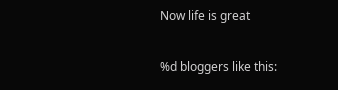Now life is great

%d bloggers like this: